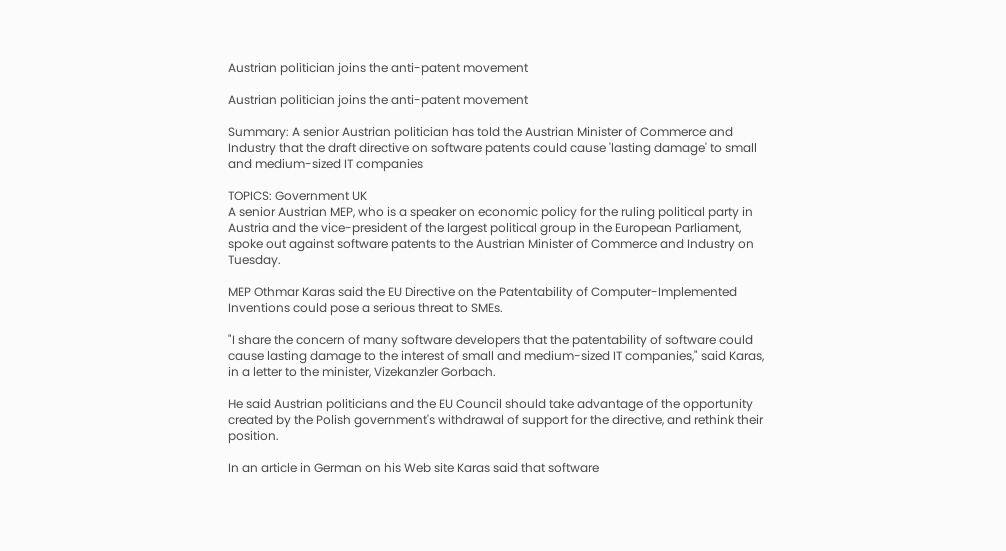Austrian politician joins the anti-patent movement

Austrian politician joins the anti-patent movement

Summary: A senior Austrian politician has told the Austrian Minister of Commerce and Industry that the draft directive on software patents could cause 'lasting damage' to small and medium-sized IT companies

TOPICS: Government UK
A senior Austrian MEP, who is a speaker on economic policy for the ruling political party in Austria and the vice-president of the largest political group in the European Parliament, spoke out against software patents to the Austrian Minister of Commerce and Industry on Tuesday.

MEP Othmar Karas said the EU Directive on the Patentability of Computer-Implemented Inventions could pose a serious threat to SMEs.

"I share the concern of many software developers that the patentability of software could cause lasting damage to the interest of small and medium-sized IT companies," said Karas, in a letter to the minister, Vizekanzler Gorbach.

He said Austrian politicians and the EU Council should take advantage of the opportunity created by the Polish government's withdrawal of support for the directive, and rethink their position.

In an article in German on his Web site Karas said that software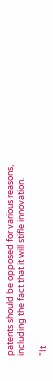patents should be opposed for various reasons, including the fact that it will stifle innovation.

"It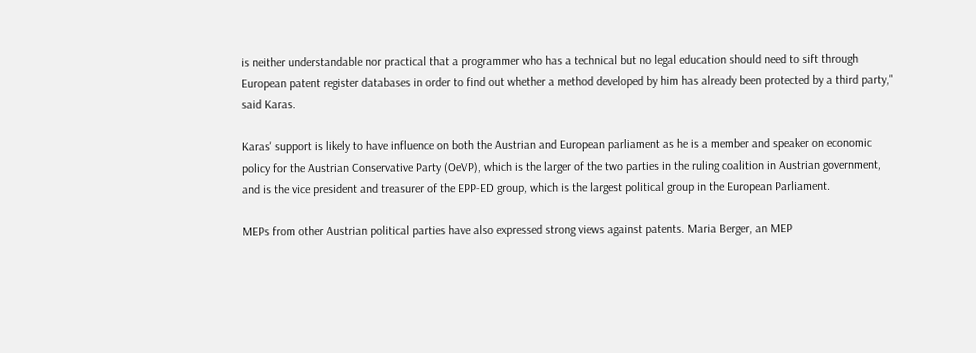is neither understandable nor practical that a programmer who has a technical but no legal education should need to sift through European patent register databases in order to find out whether a method developed by him has already been protected by a third party," said Karas.

Karas' support is likely to have influence on both the Austrian and European parliament as he is a member and speaker on economic policy for the Austrian Conservative Party (OeVP), which is the larger of the two parties in the ruling coalition in Austrian government, and is the vice president and treasurer of the EPP-ED group, which is the largest political group in the European Parliament.

MEPs from other Austrian political parties have also expressed strong views against patents. Maria Berger, an MEP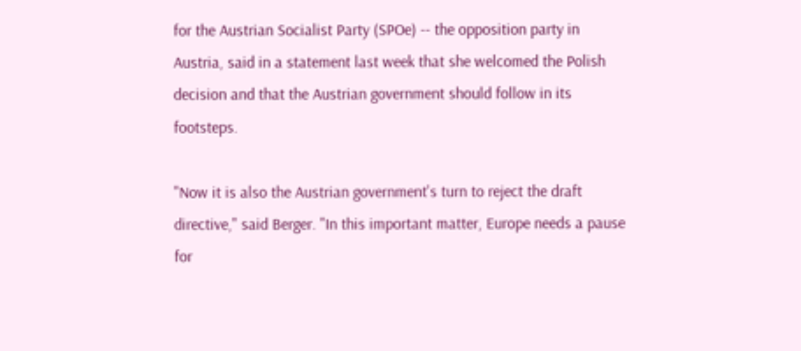for the Austrian Socialist Party (SPOe) -- the opposition party in Austria, said in a statement last week that she welcomed the Polish decision and that the Austrian government should follow in its footsteps.

"Now it is also the Austrian government's turn to reject the draft directive," said Berger. "In this important matter, Europe needs a pause for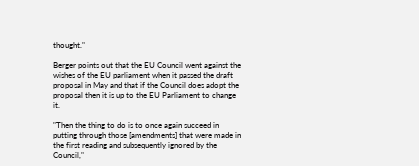thought."

Berger points out that the EU Council went against the wishes of the EU parliament when it passed the draft proposal in May and that if the Council does adopt the proposal then it is up to the EU Parliament to change it.

"Then the thing to do is to once again succeed in putting through those [amendments] that were made in the first reading and subsequently ignored by the Council,"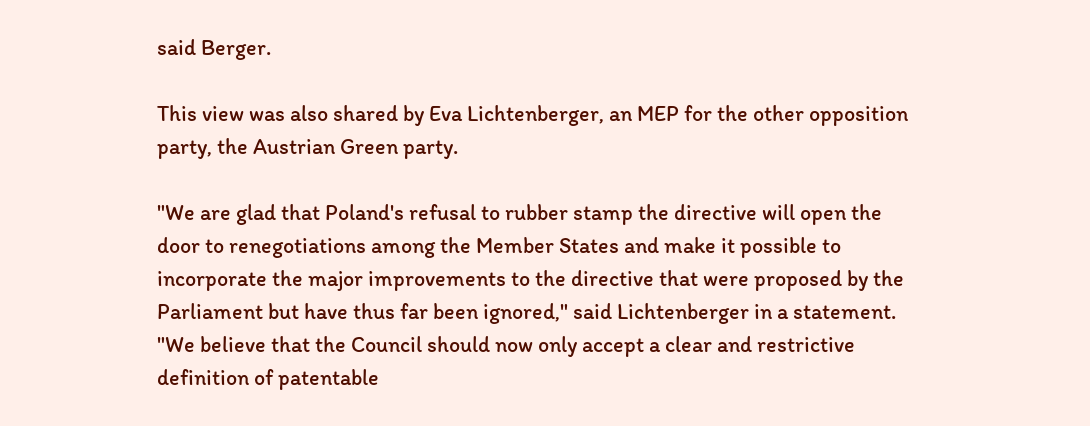said Berger.

This view was also shared by Eva Lichtenberger, an MEP for the other opposition party, the Austrian Green party.

"We are glad that Poland's refusal to rubber stamp the directive will open the door to renegotiations among the Member States and make it possible to incorporate the major improvements to the directive that were proposed by the Parliament but have thus far been ignored," said Lichtenberger in a statement. "We believe that the Council should now only accept a clear and restrictive definition of patentable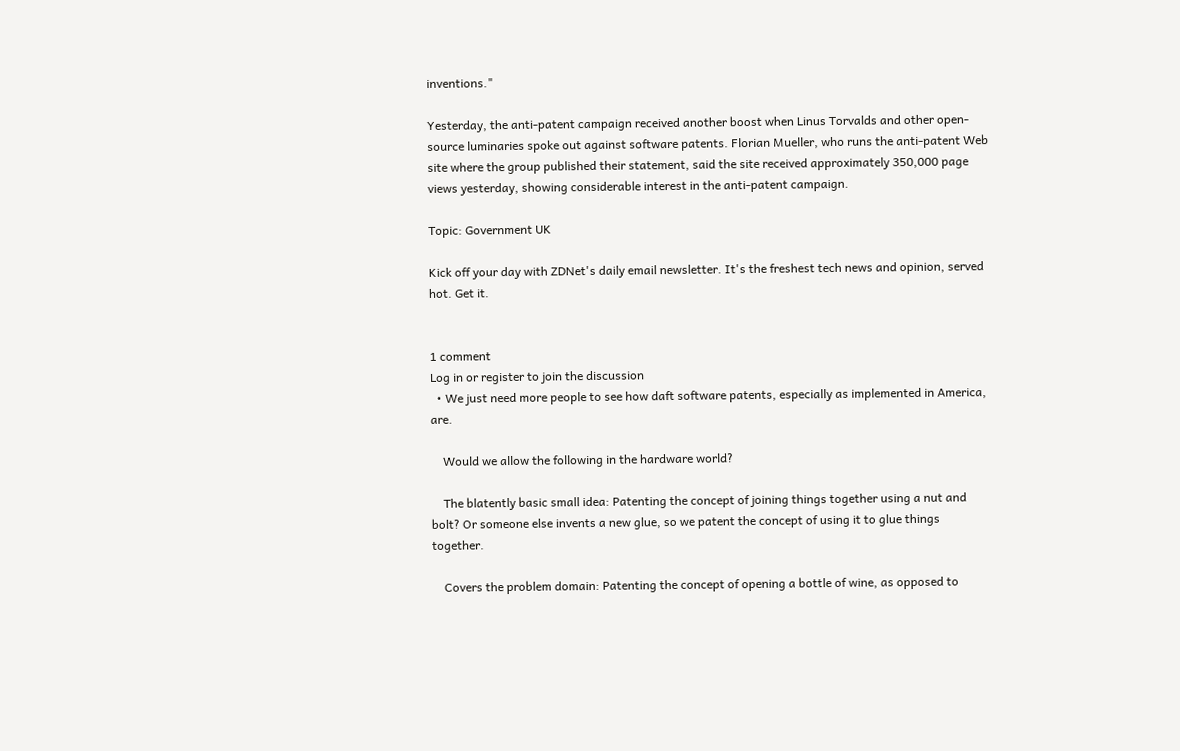inventions."

Yesterday, the anti-patent campaign received another boost when Linus Torvalds and other open-source luminaries spoke out against software patents. Florian Mueller, who runs the anti-patent Web site where the group published their statement, said the site received approximately 350,000 page views yesterday, showing considerable interest in the anti-patent campaign.

Topic: Government UK

Kick off your day with ZDNet's daily email newsletter. It's the freshest tech news and opinion, served hot. Get it.


1 comment
Log in or register to join the discussion
  • We just need more people to see how daft software patents, especially as implemented in America, are.

    Would we allow the following in the hardware world?

    The blatently basic small idea: Patenting the concept of joining things together using a nut and bolt? Or someone else invents a new glue, so we patent the concept of using it to glue things together.

    Covers the problem domain: Patenting the concept of opening a bottle of wine, as opposed to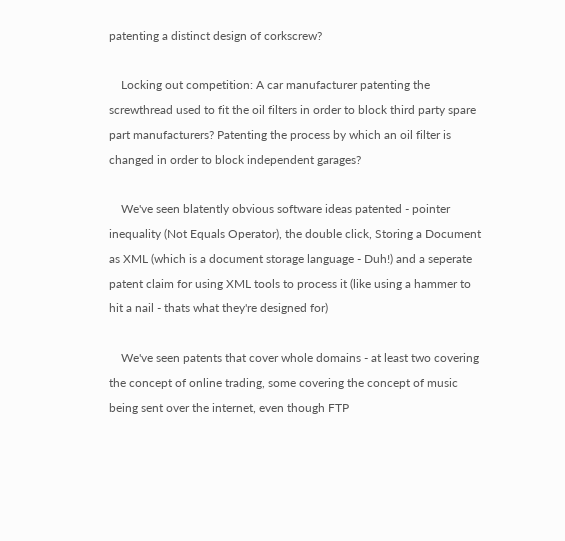patenting a distinct design of corkscrew?

    Locking out competition: A car manufacturer patenting the screwthread used to fit the oil filters in order to block third party spare part manufacturers? Patenting the process by which an oil filter is changed in order to block independent garages?

    We've seen blatently obvious software ideas patented - pointer inequality (Not Equals Operator), the double click, Storing a Document as XML (which is a document storage language - Duh!) and a seperate patent claim for using XML tools to process it (like using a hammer to hit a nail - thats what they're designed for)

    We've seen patents that cover whole domains - at least two covering the concept of online trading, some covering the concept of music being sent over the internet, even though FTP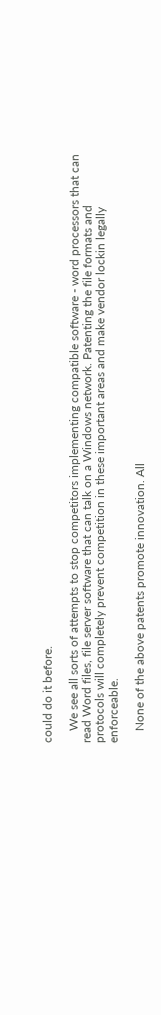could do it before.

    We see all sorts of attempts to stop competitors implementing compatible software - word processors that can read Word files, file server software that can talk on a Windows network. Patenting the file formats and protocols will completely prevent competition in these important areas and make vendor lockin legally enforceable.

    None of the above patents promote innovation. All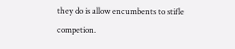they do is allow encumbents to stifle competion.